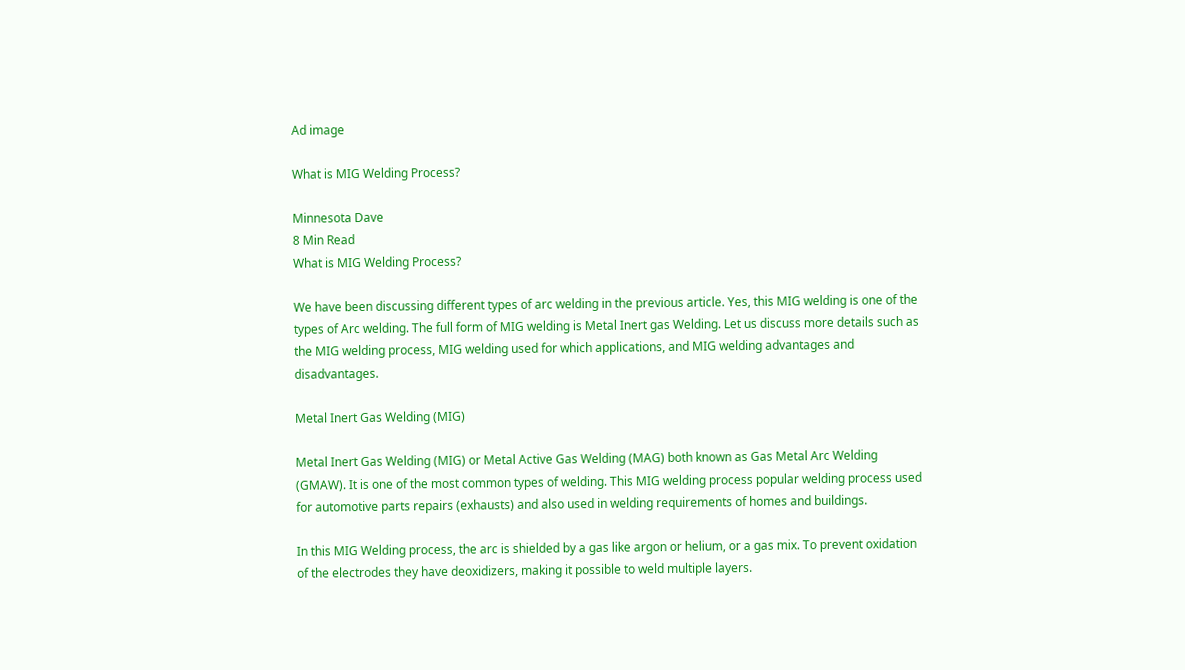Ad image

What is MIG Welding Process?

Minnesota Dave
8 Min Read
What is MIG Welding Process?

We have been discussing different types of arc welding in the previous article. Yes, this MIG welding is one of the types of Arc welding. The full form of MIG welding is Metal Inert gas Welding. Let us discuss more details such as the MIG welding process, MIG welding used for which applications, and MIG welding advantages and disadvantages.

Metal Inert Gas Welding (MIG)

Metal Inert Gas Welding (MIG) or Metal Active Gas Welding (MAG) both known as Gas Metal Arc Welding (GMAW). It is one of the most common types of welding. This MIG welding process popular welding process used for automotive parts repairs (exhausts) and also used in welding requirements of homes and buildings.

In this MIG Welding process, the arc is shielded by a gas like argon or helium, or a gas mix. To prevent oxidation of the electrodes they have deoxidizers, making it possible to weld multiple layers.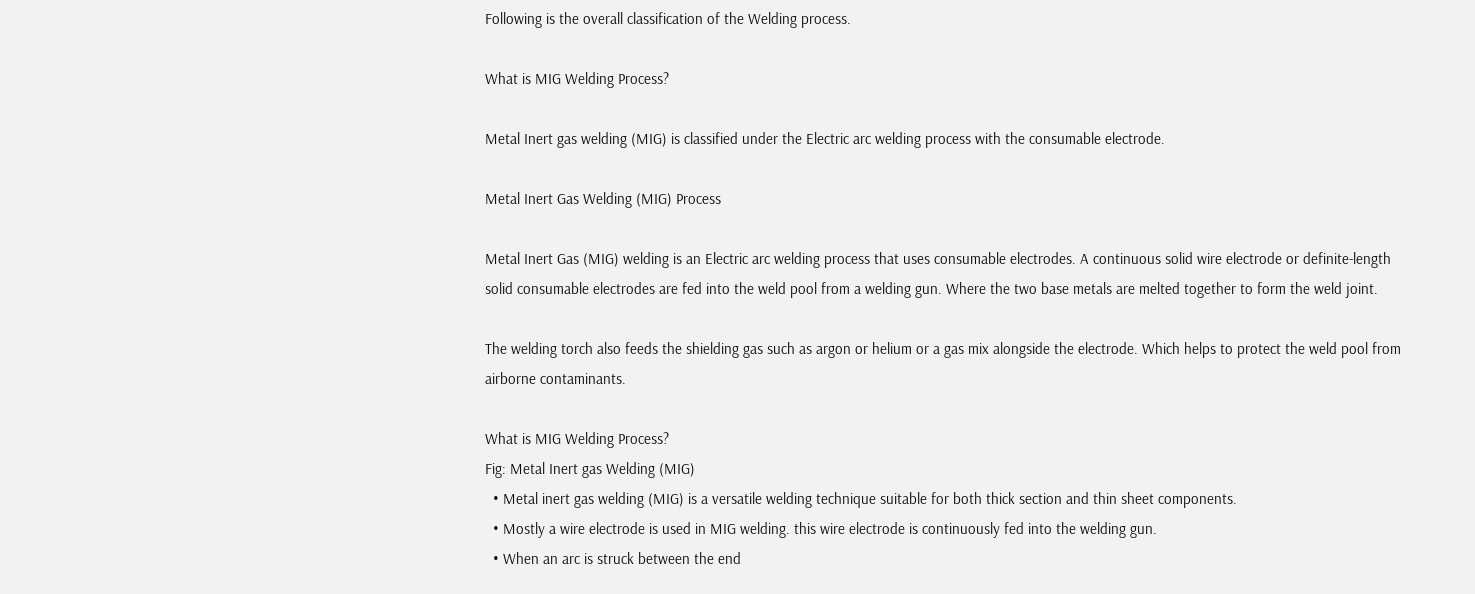Following is the overall classification of the Welding process.

What is MIG Welding Process?

Metal Inert gas welding (MIG) is classified under the Electric arc welding process with the consumable electrode.

Metal Inert Gas Welding (MIG) Process

Metal Inert Gas (MIG) welding is an Electric arc welding process that uses consumable electrodes. A continuous solid wire electrode or definite-length solid consumable electrodes are fed into the weld pool from a welding gun. Where the two base metals are melted together to form the weld joint.

The welding torch also feeds the shielding gas such as argon or helium or a gas mix alongside the electrode. Which helps to protect the weld pool from airborne contaminants.

What is MIG Welding Process?
Fig: Metal Inert gas Welding (MIG)
  • Metal inert gas welding (MIG) is a versatile welding technique suitable for both thick section and thin sheet components.
  • Mostly a wire electrode is used in MIG welding. this wire electrode is continuously fed into the welding gun.
  • When an arc is struck between the end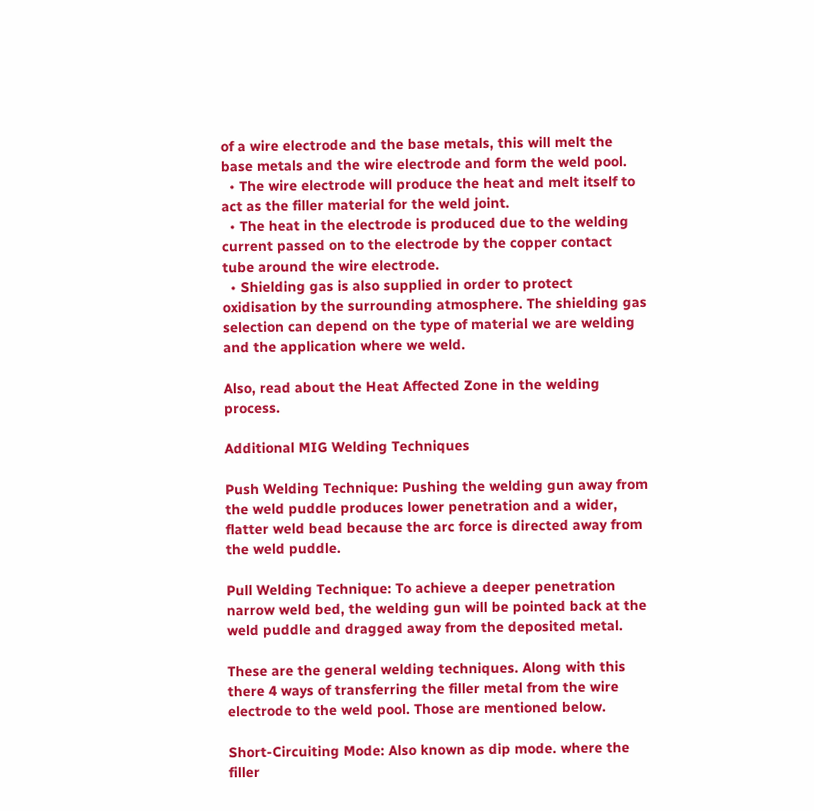of a wire electrode and the base metals, this will melt the base metals and the wire electrode and form the weld pool.
  • The wire electrode will produce the heat and melt itself to act as the filler material for the weld joint.
  • The heat in the electrode is produced due to the welding current passed on to the electrode by the copper contact tube around the wire electrode.
  • Shielding gas is also supplied in order to protect oxidisation by the surrounding atmosphere. The shielding gas selection can depend on the type of material we are welding and the application where we weld.

Also, read about the Heat Affected Zone in the welding process.

Additional MIG Welding Techniques

Push Welding Technique: Pushing the welding gun away from the weld puddle produces lower penetration and a wider, flatter weld bead because the arc force is directed away from the weld puddle.

Pull Welding Technique: To achieve a deeper penetration narrow weld bed, the welding gun will be pointed back at the weld puddle and dragged away from the deposited metal.

These are the general welding techniques. Along with this there 4 ways of transferring the filler metal from the wire electrode to the weld pool. Those are mentioned below.

Short-Circuiting Mode: Also known as dip mode. where the filler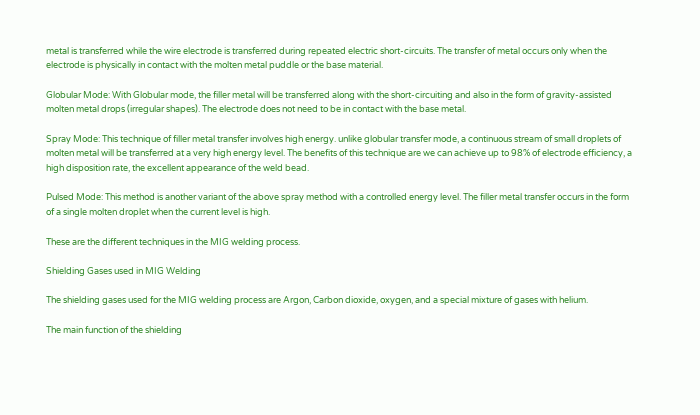metal is transferred while the wire electrode is transferred during repeated electric short-circuits. The transfer of metal occurs only when the electrode is physically in contact with the molten metal puddle or the base material.

Globular Mode: With Globular mode, the filler metal will be transferred along with the short-circuiting and also in the form of gravity-assisted molten metal drops (irregular shapes). The electrode does not need to be in contact with the base metal.

Spray Mode: This technique of filler metal transfer involves high energy. unlike globular transfer mode, a continuous stream of small droplets of molten metal will be transferred at a very high energy level. The benefits of this technique are we can achieve up to 98% of electrode efficiency, a high disposition rate, the excellent appearance of the weld bead.

Pulsed Mode: This method is another variant of the above spray method with a controlled energy level. The filler metal transfer occurs in the form of a single molten droplet when the current level is high.

These are the different techniques in the MIG welding process.

Shielding Gases used in MIG Welding

The shielding gases used for the MIG welding process are Argon, Carbon dioxide, oxygen, and a special mixture of gases with helium.

The main function of the shielding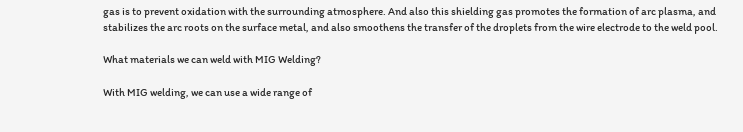gas is to prevent oxidation with the surrounding atmosphere. And also this shielding gas promotes the formation of arc plasma, and stabilizes the arc roots on the surface metal, and also smoothens the transfer of the droplets from the wire electrode to the weld pool.

What materials we can weld with MIG Welding?

With MIG welding, we can use a wide range of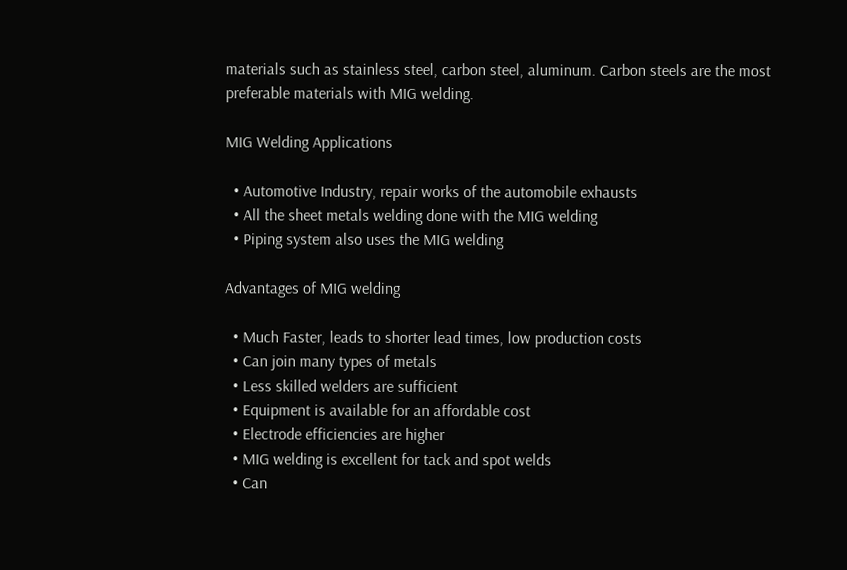materials such as stainless steel, carbon steel, aluminum. Carbon steels are the most preferable materials with MIG welding.

MIG Welding Applications

  • Automotive Industry, repair works of the automobile exhausts
  • All the sheet metals welding done with the MIG welding
  • Piping system also uses the MIG welding

Advantages of MIG welding

  • Much Faster, leads to shorter lead times, low production costs
  • Can join many types of metals
  • Less skilled welders are sufficient
  • Equipment is available for an affordable cost
  • Electrode efficiencies are higher
  • MIG welding is excellent for tack and spot welds
  • Can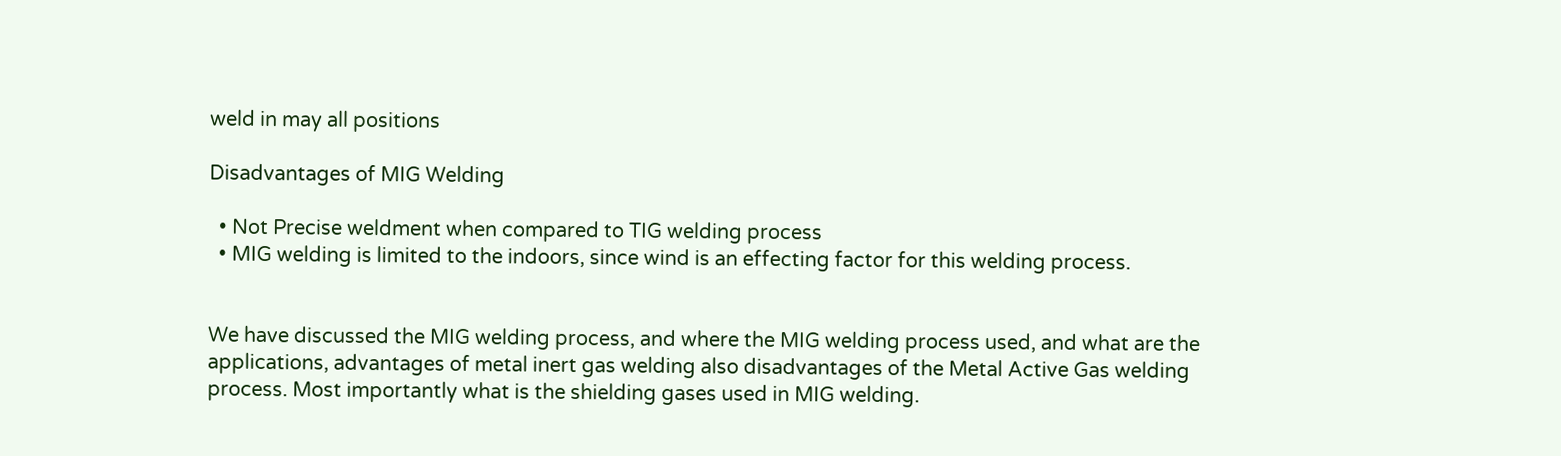weld in may all positions

Disadvantages of MIG Welding

  • Not Precise weldment when compared to TIG welding process
  • MIG welding is limited to the indoors, since wind is an effecting factor for this welding process.


We have discussed the MIG welding process, and where the MIG welding process used, and what are the applications, advantages of metal inert gas welding also disadvantages of the Metal Active Gas welding process. Most importantly what is the shielding gases used in MIG welding.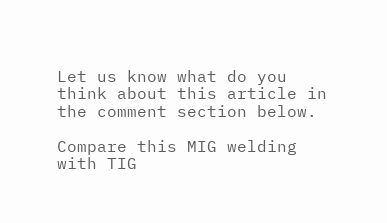Let us know what do you think about this article in the comment section below.

Compare this MIG welding with TIG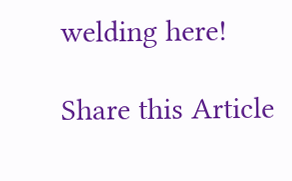welding here!

Share this Article